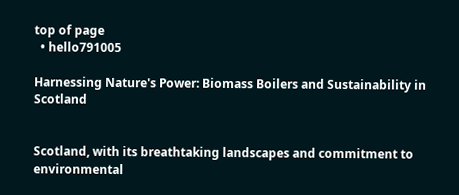top of page
  • hello791005

Harnessing Nature's Power: Biomass Boilers and Sustainability in Scotland


Scotland, with its breathtaking landscapes and commitment to environmental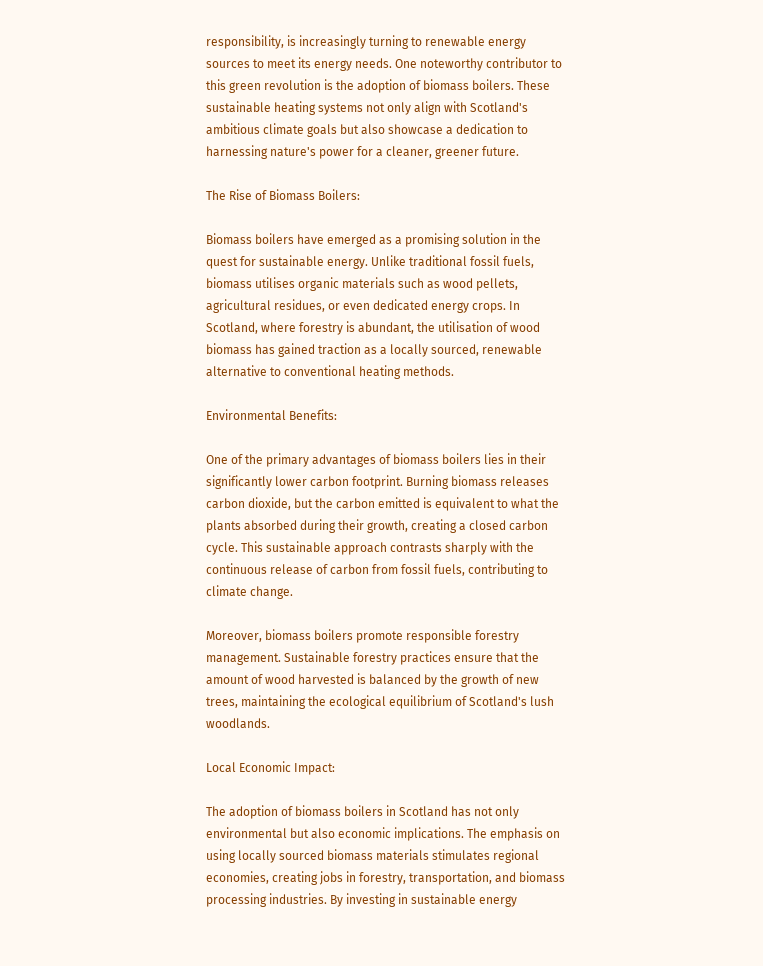responsibility, is increasingly turning to renewable energy sources to meet its energy needs. One noteworthy contributor to this green revolution is the adoption of biomass boilers. These sustainable heating systems not only align with Scotland's ambitious climate goals but also showcase a dedication to harnessing nature's power for a cleaner, greener future.

The Rise of Biomass Boilers:

Biomass boilers have emerged as a promising solution in the quest for sustainable energy. Unlike traditional fossil fuels, biomass utilises organic materials such as wood pellets, agricultural residues, or even dedicated energy crops. In Scotland, where forestry is abundant, the utilisation of wood biomass has gained traction as a locally sourced, renewable alternative to conventional heating methods.

Environmental Benefits:

One of the primary advantages of biomass boilers lies in their significantly lower carbon footprint. Burning biomass releases carbon dioxide, but the carbon emitted is equivalent to what the plants absorbed during their growth, creating a closed carbon cycle. This sustainable approach contrasts sharply with the continuous release of carbon from fossil fuels, contributing to climate change.

Moreover, biomass boilers promote responsible forestry management. Sustainable forestry practices ensure that the amount of wood harvested is balanced by the growth of new trees, maintaining the ecological equilibrium of Scotland's lush woodlands.

Local Economic Impact:

The adoption of biomass boilers in Scotland has not only environmental but also economic implications. The emphasis on using locally sourced biomass materials stimulates regional economies, creating jobs in forestry, transportation, and biomass processing industries. By investing in sustainable energy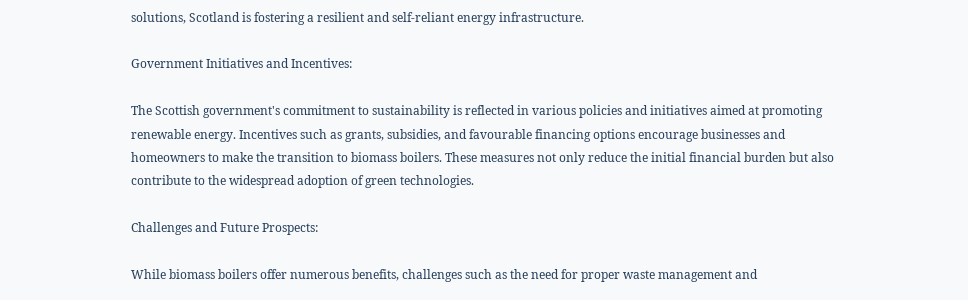solutions, Scotland is fostering a resilient and self-reliant energy infrastructure.

Government Initiatives and Incentives:

The Scottish government's commitment to sustainability is reflected in various policies and initiatives aimed at promoting renewable energy. Incentives such as grants, subsidies, and favourable financing options encourage businesses and homeowners to make the transition to biomass boilers. These measures not only reduce the initial financial burden but also contribute to the widespread adoption of green technologies.

Challenges and Future Prospects:

While biomass boilers offer numerous benefits, challenges such as the need for proper waste management and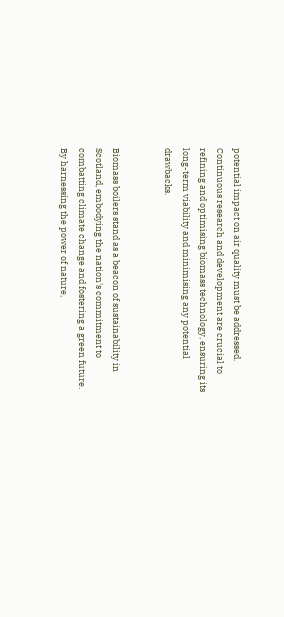potential impact on air quality must be addressed. Continuous research and development are crucial to refining and optimising biomass technology, ensuring its long-term viability and minimising any potential drawbacks.


Biomass boilers stand as a beacon of sustainability in Scotland, embodying the nation's commitment to combatting climate change and fostering a green future. By harnessing the power of nature,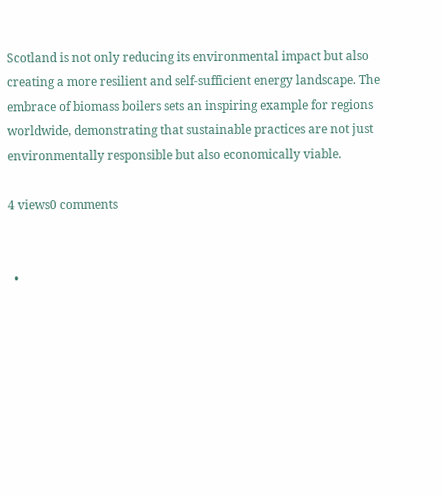Scotland is not only reducing its environmental impact but also creating a more resilient and self-sufficient energy landscape. The embrace of biomass boilers sets an inspiring example for regions worldwide, demonstrating that sustainable practices are not just environmentally responsible but also economically viable.

4 views0 comments


  •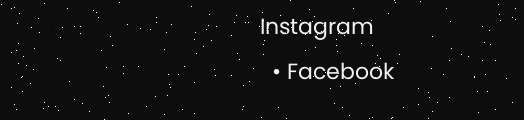Instagram
  • Facebook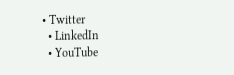• Twitter
  • LinkedIn
  • YouTube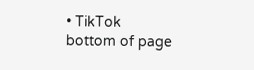• TikTok
bottom of page